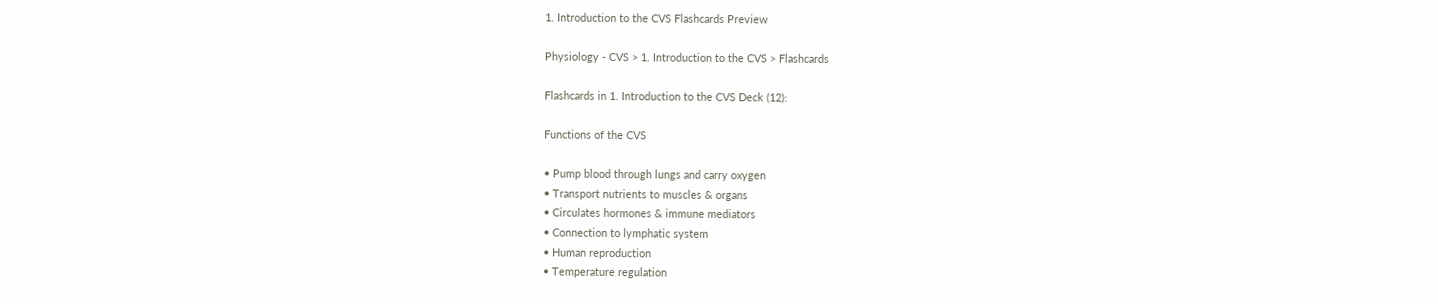1. Introduction to the CVS Flashcards Preview

Physiology - CVS > 1. Introduction to the CVS > Flashcards

Flashcards in 1. Introduction to the CVS Deck (12):

Functions of the CVS

• Pump blood through lungs and carry oxygen
• Transport nutrients to muscles & organs
• Circulates hormones & immune mediators
• Connection to lymphatic system
• Human reproduction
• Temperature regulation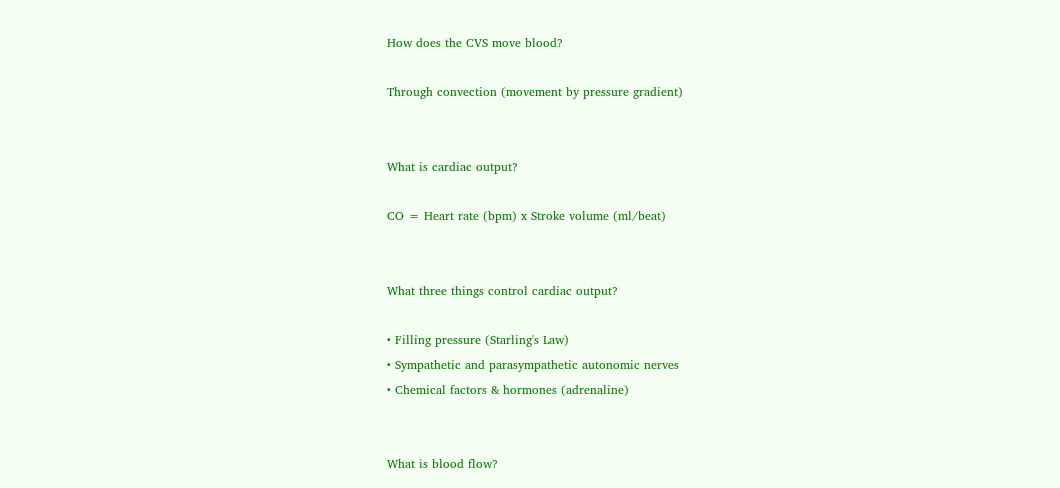How does the CVS move blood?

Through convection (movement by pressure gradient)


What is cardiac output?

CO = Heart rate (bpm) x Stroke volume (ml/beat)


What three things control cardiac output?

• Filling pressure (Starling's Law)
• Sympathetic and parasympathetic autonomic nerves
• Chemical factors & hormones (adrenaline)


What is blood flow?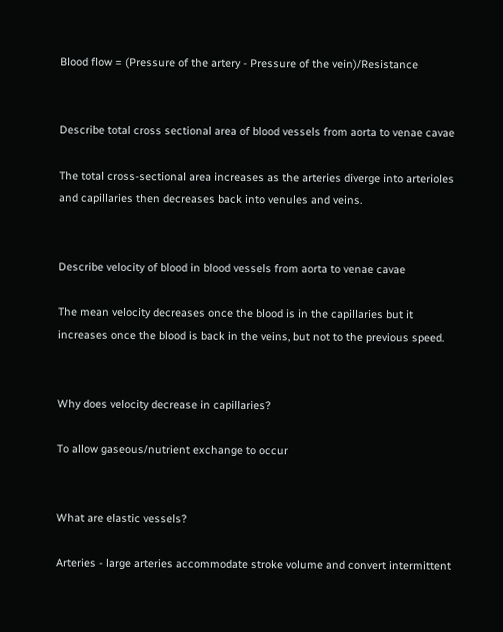Blood flow = (Pressure of the artery - Pressure of the vein)/Resistance


Describe total cross sectional area of blood vessels from aorta to venae cavae

The total cross-sectional area increases as the arteries diverge into arterioles and capillaries then decreases back into venules and veins.


Describe velocity of blood in blood vessels from aorta to venae cavae

The mean velocity decreases once the blood is in the capillaries but it increases once the blood is back in the veins, but not to the previous speed.


Why does velocity decrease in capillaries?

To allow gaseous/nutrient exchange to occur


What are elastic vessels?

Arteries - large arteries accommodate stroke volume and convert intermittent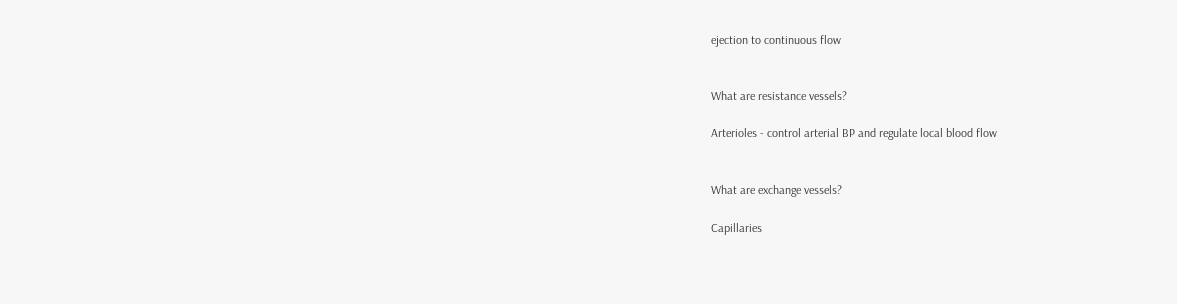ejection to continuous flow


What are resistance vessels?

Arterioles - control arterial BP and regulate local blood flow


What are exchange vessels?

Capillaries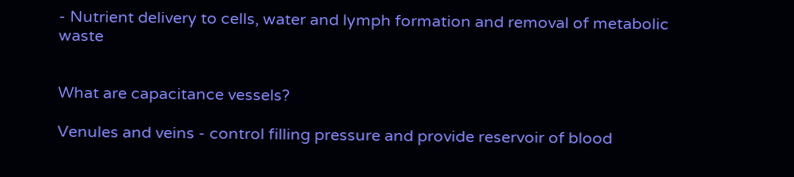- Nutrient delivery to cells, water and lymph formation and removal of metabolic waste


What are capacitance vessels?

Venules and veins - control filling pressure and provide reservoir of blood